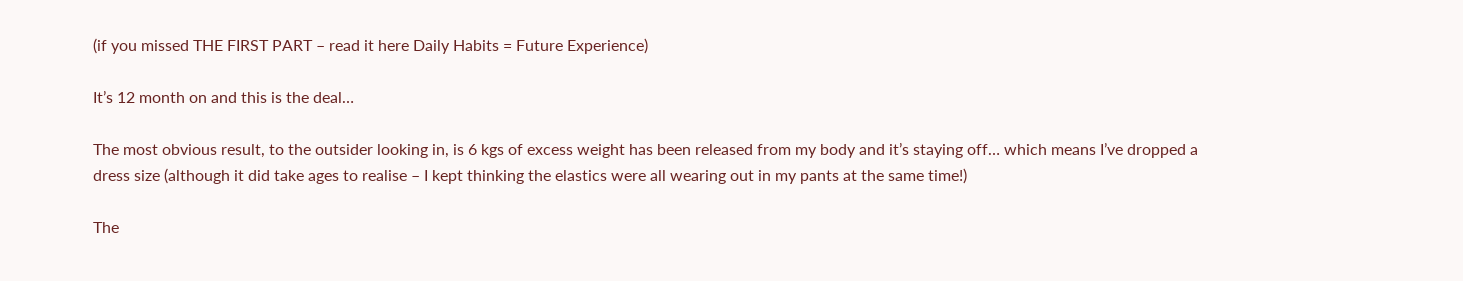(if you missed THE FIRST PART – read it here Daily Habits = Future Experience)

It’s 12 month on and this is the deal…

The most obvious result, to the outsider looking in, is 6 kgs of excess weight has been released from my body and it’s staying off… which means I’ve dropped a dress size (although it did take ages to realise – I kept thinking the elastics were all wearing out in my pants at the same time!)

The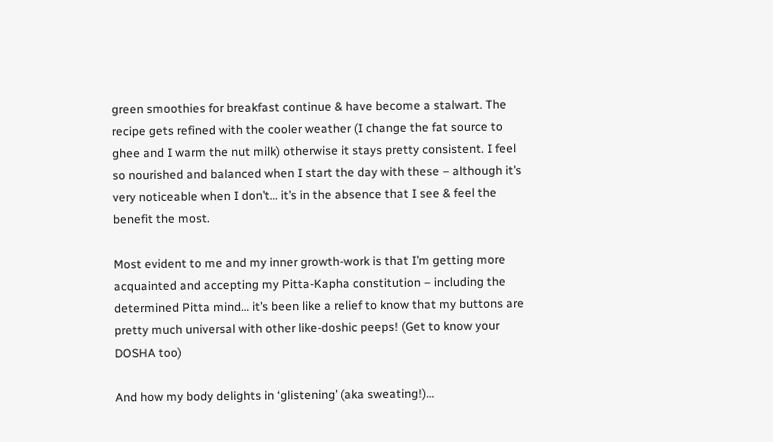green smoothies for breakfast continue & have become a stalwart. The recipe gets refined with the cooler weather (I change the fat source to ghee and I warm the nut milk) otherwise it stays pretty consistent. I feel so nourished and balanced when I start the day with these – although it’s very noticeable when I don’t… it’s in the absence that I see & feel the benefit the most.

Most evident to me and my inner growth-work is that I’m getting more acquainted and accepting my Pitta-Kapha constitution – including the determined Pitta mind… it’s been like a relief to know that my buttons are pretty much universal with other like-doshic peeps! (Get to know your DOSHA too)

And how my body delights in ‘glistening’ (aka sweating!)…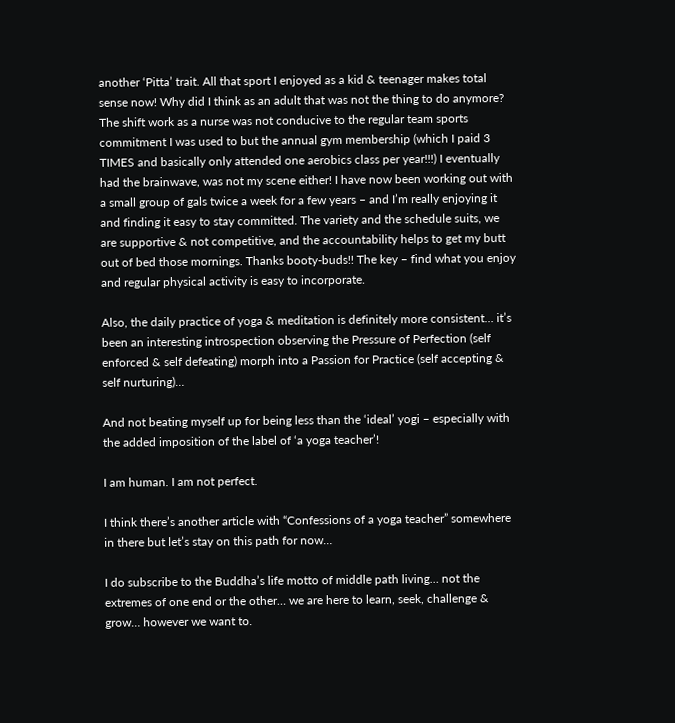another ‘Pitta’ trait. All that sport I enjoyed as a kid & teenager makes total sense now! Why did I think as an adult that was not the thing to do anymore? The shift work as a nurse was not conducive to the regular team sports commitment I was used to but the annual gym membership (which I paid 3 TIMES and basically only attended one aerobics class per year!!!) I eventually had the brainwave, was not my scene either! I have now been working out with a small group of gals twice a week for a few years – and I’m really enjoying it and finding it easy to stay committed. The variety and the schedule suits, we are supportive & not competitive, and the accountability helps to get my butt out of bed those mornings. Thanks booty-buds!! The key – find what you enjoy and regular physical activity is easy to incorporate.

Also, the daily practice of yoga & meditation is definitely more consistent… it’s been an interesting introspection observing the Pressure of Perfection (self enforced & self defeating) morph into a Passion for Practice (self accepting & self nurturing)…

And not beating myself up for being less than the ‘ideal’ yogi – especially with the added imposition of the label of ‘a yoga teacher’!

I am human. I am not perfect.

I think there’s another article with “Confessions of a yoga teacher” somewhere in there but let’s stay on this path for now…

I do subscribe to the Buddha’s life motto of middle path living… not the extremes of one end or the other… we are here to learn, seek, challenge & grow… however we want to.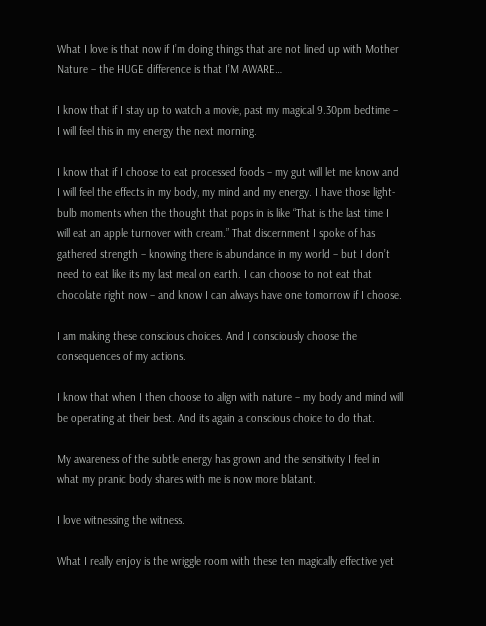What I love is that now if I’m doing things that are not lined up with Mother Nature – the HUGE difference is that I’M AWARE…

I know that if I stay up to watch a movie, past my magical 9.30pm bedtime – I will feel this in my energy the next morning.

I know that if I choose to eat processed foods – my gut will let me know and I will feel the effects in my body, my mind and my energy. I have those light-bulb moments when the thought that pops in is like “That is the last time I will eat an apple turnover with cream.” That discernment I spoke of has gathered strength – knowing there is abundance in my world – but I don’t need to eat like its my last meal on earth. I can choose to not eat that chocolate right now – and know I can always have one tomorrow if I choose.

I am making these conscious choices. And I consciously choose the consequences of my actions.

I know that when I then choose to align with nature – my body and mind will be operating at their best. And its again a conscious choice to do that.

My awareness of the subtle energy has grown and the sensitivity I feel in what my pranic body shares with me is now more blatant.

I love witnessing the witness.

What I really enjoy is the wriggle room with these ten magically effective yet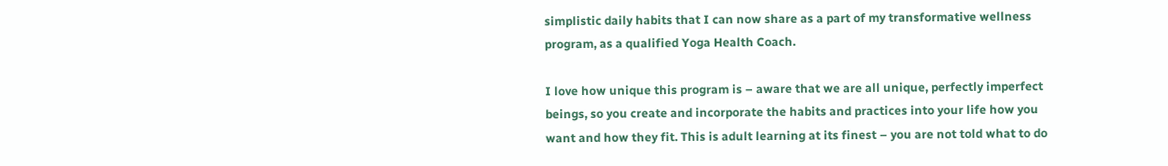simplistic daily habits that I can now share as a part of my transformative wellness program, as a qualified Yoga Health Coach.

I love how unique this program is – aware that we are all unique, perfectly imperfect beings, so you create and incorporate the habits and practices into your life how you want and how they fit. This is adult learning at its finest – you are not told what to do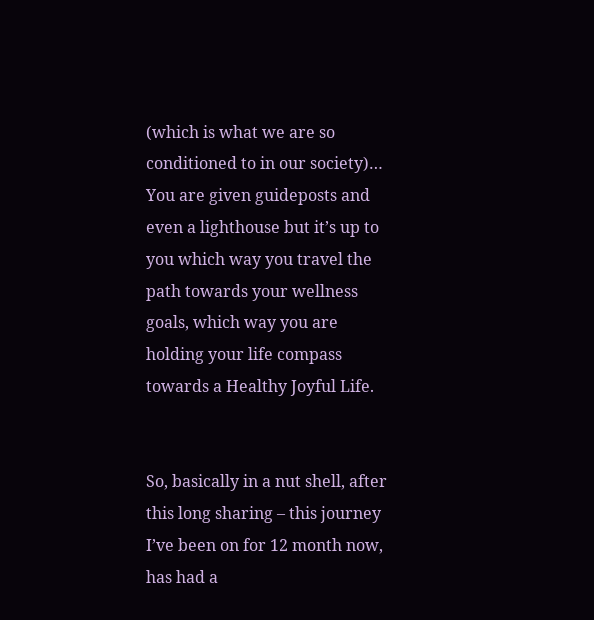(which is what we are so conditioned to in our society)… You are given guideposts and even a lighthouse but it’s up to you which way you travel the path towards your wellness goals, which way you are holding your life compass towards a Healthy Joyful Life.


So, basically in a nut shell, after this long sharing – this journey I’ve been on for 12 month now, has had a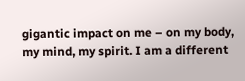gigantic impact on me – on my body, my mind, my spirit. I am a different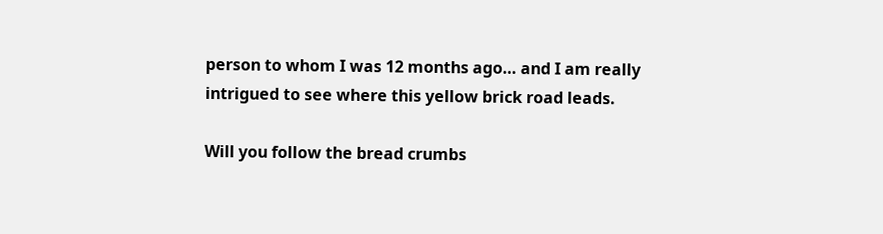person to whom I was 12 months ago… and I am really intrigued to see where this yellow brick road leads.

Will you follow the bread crumbs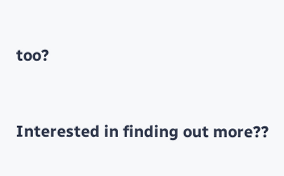too?


Interested in finding out more??